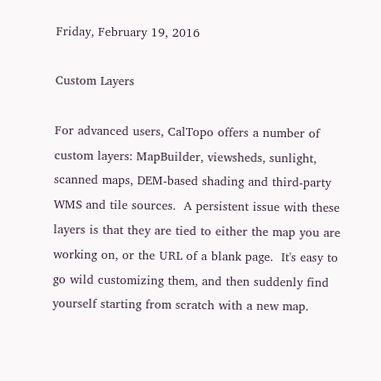Friday, February 19, 2016

Custom Layers

For advanced users, CalTopo offers a number of custom layers: MapBuilder, viewsheds, sunlight, scanned maps, DEM-based shading and third-party WMS and tile sources.  A persistent issue with these layers is that they are tied to either the map you are working on, or the URL of a blank page.  It's easy to go wild customizing them, and then suddenly find yourself starting from scratch with a new map.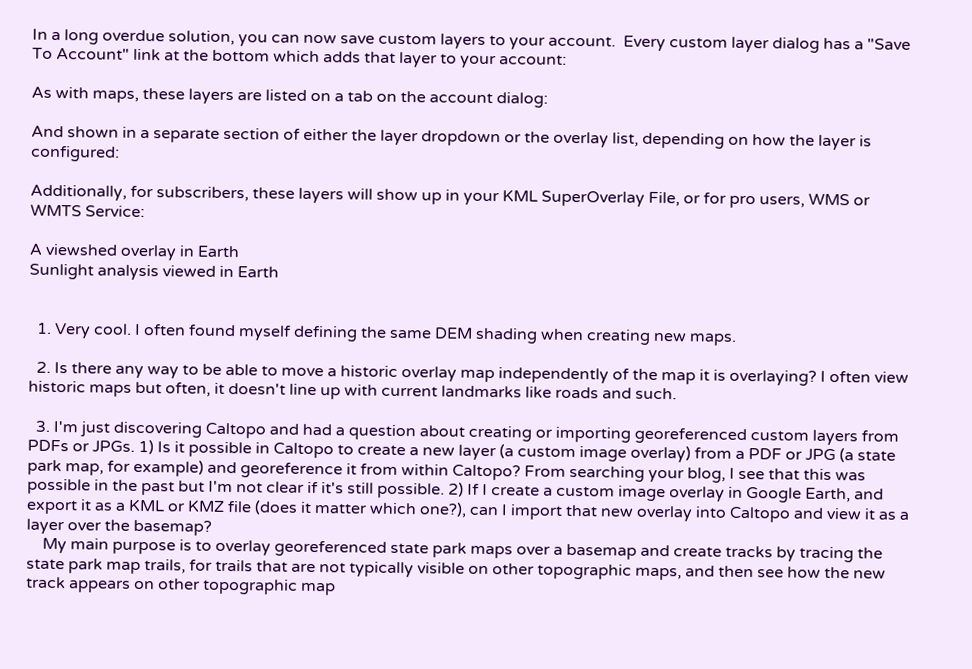In a long overdue solution, you can now save custom layers to your account.  Every custom layer dialog has a "Save To Account" link at the bottom which adds that layer to your account:

As with maps, these layers are listed on a tab on the account dialog:

And shown in a separate section of either the layer dropdown or the overlay list, depending on how the layer is configured:

Additionally, for subscribers, these layers will show up in your KML SuperOverlay File, or for pro users, WMS or WMTS Service:

A viewshed overlay in Earth
Sunlight analysis viewed in Earth


  1. Very cool. I often found myself defining the same DEM shading when creating new maps.

  2. Is there any way to be able to move a historic overlay map independently of the map it is overlaying? I often view historic maps but often, it doesn't line up with current landmarks like roads and such.

  3. I'm just discovering Caltopo and had a question about creating or importing georeferenced custom layers from PDFs or JPGs. 1) Is it possible in Caltopo to create a new layer (a custom image overlay) from a PDF or JPG (a state park map, for example) and georeference it from within Caltopo? From searching your blog, I see that this was possible in the past but I'm not clear if it's still possible. 2) If I create a custom image overlay in Google Earth, and export it as a KML or KMZ file (does it matter which one?), can I import that new overlay into Caltopo and view it as a layer over the basemap?
    My main purpose is to overlay georeferenced state park maps over a basemap and create tracks by tracing the state park map trails, for trails that are not typically visible on other topographic maps, and then see how the new track appears on other topographic map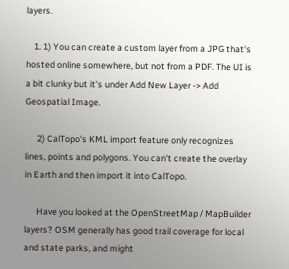layers.

    1. 1) You can create a custom layer from a JPG that's hosted online somewhere, but not from a PDF. The UI is a bit clunky but it's under Add New Layer -> Add Geospatial Image.

      2) CalTopo's KML import feature only recognizes lines, points and polygons. You can't create the overlay in Earth and then import it into CalTopo.

      Have you looked at the OpenStreetMap / MapBuilder layers? OSM generally has good trail coverage for local and state parks, and might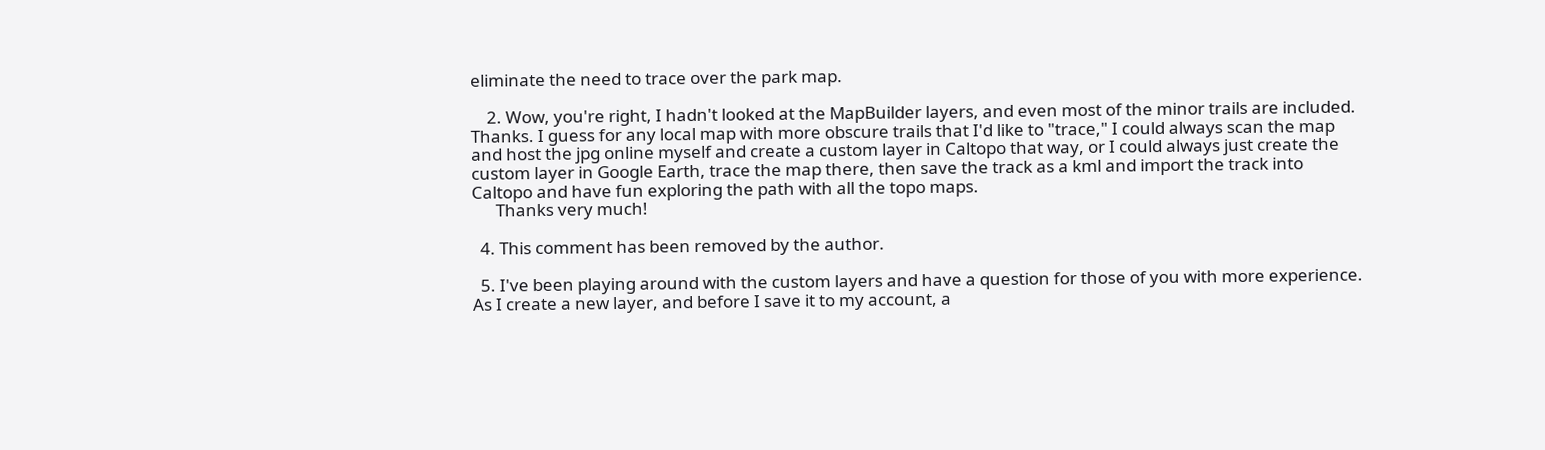eliminate the need to trace over the park map.

    2. Wow, you're right, I hadn't looked at the MapBuilder layers, and even most of the minor trails are included. Thanks. I guess for any local map with more obscure trails that I'd like to "trace," I could always scan the map and host the jpg online myself and create a custom layer in Caltopo that way, or I could always just create the custom layer in Google Earth, trace the map there, then save the track as a kml and import the track into Caltopo and have fun exploring the path with all the topo maps.
      Thanks very much!

  4. This comment has been removed by the author.

  5. I've been playing around with the custom layers and have a question for those of you with more experience. As I create a new layer, and before I save it to my account, a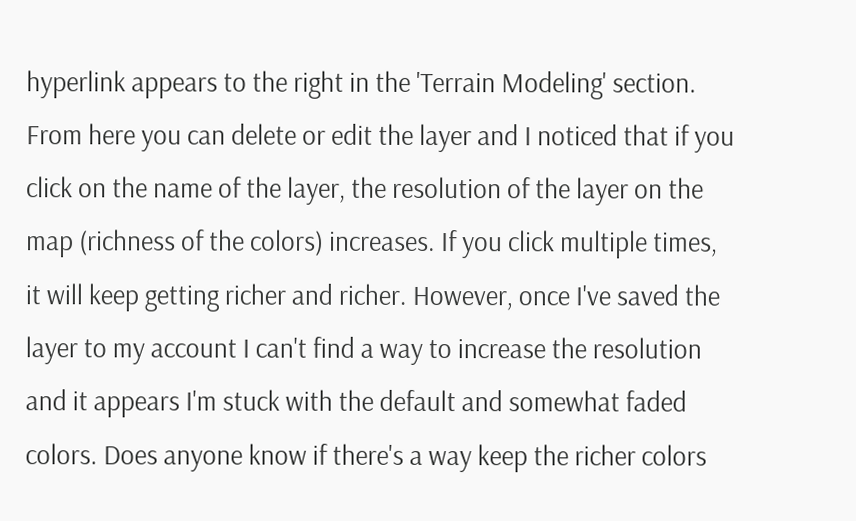hyperlink appears to the right in the 'Terrain Modeling' section. From here you can delete or edit the layer and I noticed that if you click on the name of the layer, the resolution of the layer on the map (richness of the colors) increases. If you click multiple times, it will keep getting richer and richer. However, once I've saved the layer to my account I can't find a way to increase the resolution and it appears I'm stuck with the default and somewhat faded colors. Does anyone know if there's a way keep the richer colors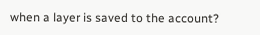when a layer is saved to the account?